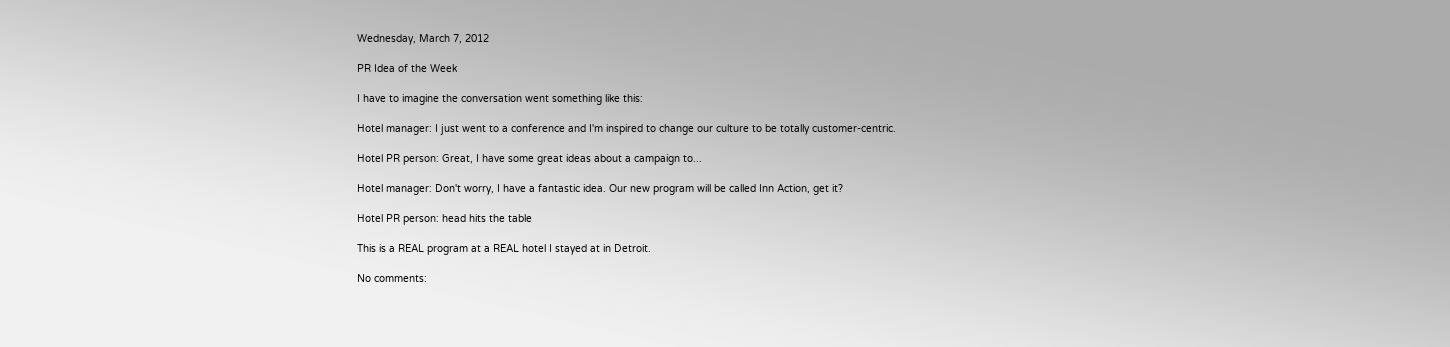Wednesday, March 7, 2012

PR Idea of the Week

I have to imagine the conversation went something like this:

Hotel manager: I just went to a conference and I'm inspired to change our culture to be totally customer-centric.

Hotel PR person: Great, I have some great ideas about a campaign to...

Hotel manager: Don't worry, I have a fantastic idea. Our new program will be called Inn Action, get it?

Hotel PR person: head hits the table

This is a REAL program at a REAL hotel I stayed at in Detroit.

No comments: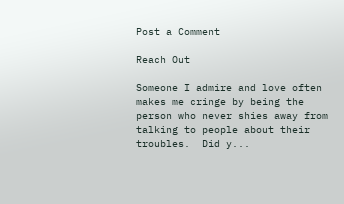Post a Comment

Reach Out

Someone I admire and love often makes me cringe by being the person who never shies away from talking to people about their troubles.  Did y...